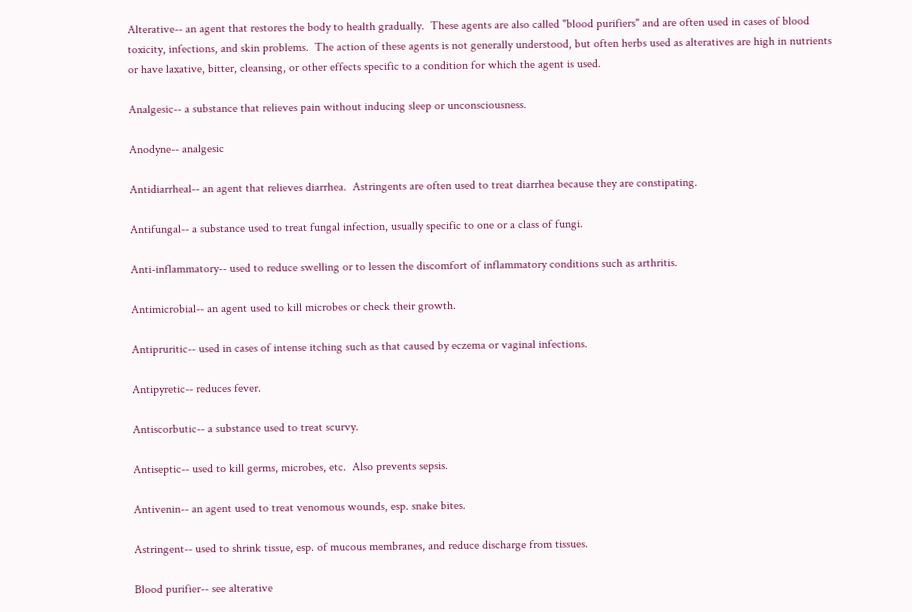Alterative-- an agent that restores the body to health gradually.  These agents are also called "blood purifiers" and are often used in cases of blood toxicity, infections, and skin problems.  The action of these agents is not generally understood, but often herbs used as alteratives are high in nutrients or have laxative, bitter, cleansing, or other effects specific to a condition for which the agent is used.

Analgesic-- a substance that relieves pain without inducing sleep or unconsciousness.

Anodyne-- analgesic

Antidiarrheal-- an agent that relieves diarrhea.  Astringents are often used to treat diarrhea because they are constipating.

Antifungal-- a substance used to treat fungal infection, usually specific to one or a class of fungi.

Anti-inflammatory-- used to reduce swelling or to lessen the discomfort of inflammatory conditions such as arthritis.

Antimicrobial-- an agent used to kill microbes or check their growth.

Antipruritic-- used in cases of intense itching such as that caused by eczema or vaginal infections.

Antipyretic-- reduces fever.

Antiscorbutic-- a substance used to treat scurvy.

Antiseptic-- used to kill germs, microbes, etc.  Also prevents sepsis.

Antivenin-- an agent used to treat venomous wounds, esp. snake bites.

Astringent-- used to shrink tissue, esp. of mucous membranes, and reduce discharge from tissues.

Blood purifier-- see alterative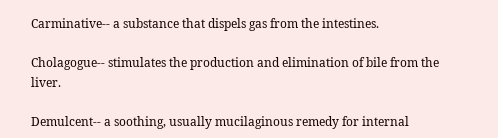Carminative-- a substance that dispels gas from the intestines.

Cholagogue-- stimulates the production and elimination of bile from the liver.

Demulcent-- a soothing, usually mucilaginous remedy for internal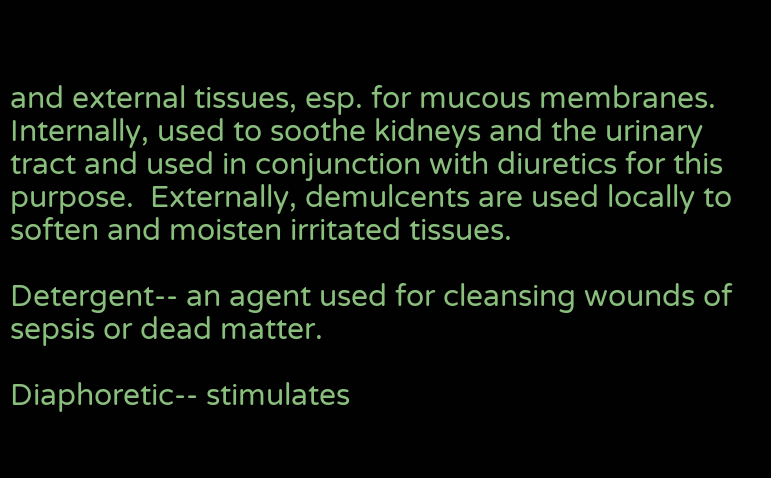and external tissues, esp. for mucous membranes.  Internally, used to soothe kidneys and the urinary tract and used in conjunction with diuretics for this purpose.  Externally, demulcents are used locally to soften and moisten irritated tissues.

Detergent-- an agent used for cleansing wounds of sepsis or dead matter.

Diaphoretic-- stimulates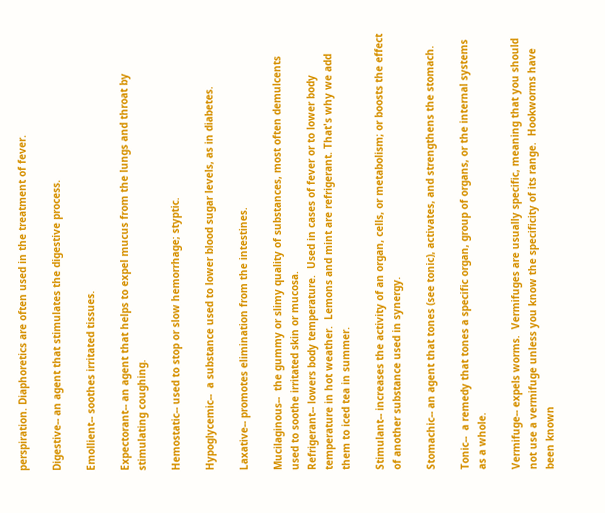perspiration. Diaphoretics are often used in the treatment of fever.

Digestive-- an agent that stimulates the digestive process.

Emollient-- soothes irritated tissues.

Expectorant-- an agent that helps to expel mucus from the lungs and throat by stimulating coughing.

Hemostatic-- used to stop or slow hemorrhage; styptic.

Hypoglycemic--  a substance used to lower blood sugar levels, as in diabetes.

Laxative-- promotes elimination from the intestines.

Mucilaginous--  the gummy or slimy quality of substances, most often demulcents used to soothe irritated skin or mucosa.
Refrigerant-- lowers body temperature.  Used in cases of fever or to lower body temperature in hot weather.  Lemons and mint are refrigerant. That's why we add them to iced tea in summer.

Stimulant-- increases the activity of an organ, cells, or metabolism; or boosts the effect of another substance used in synergy.

Stomachic-- an agent that tones (see tonic), activates, and strengthens the stomach.

Tonic--  a remedy that tones a specific organ, group of organs, or the internal systems as a whole.

Vermifuge-- expels worms.  Vermifuges are usually specific, meaning that you should not use a vermifuge unless you know the specificity of its range.  Hookworms have been known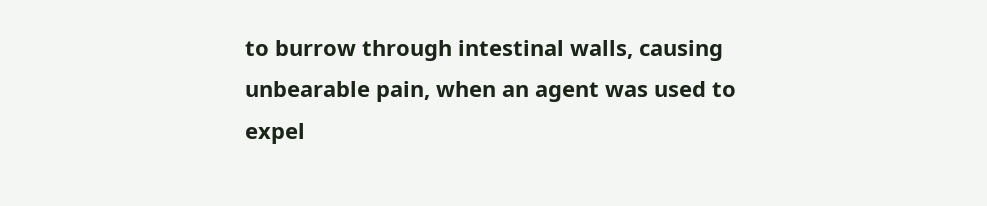to burrow through intestinal walls, causing unbearable pain, when an agent was used to expel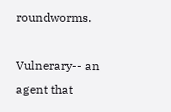roundworms.

Vulnerary-- an agent that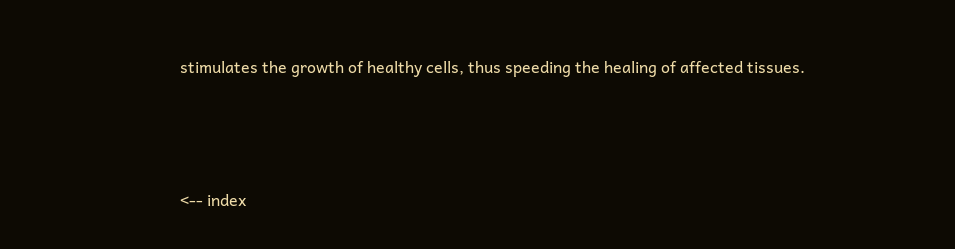stimulates the growth of healthy cells, thus speeding the healing of affected tissues.



<-- index